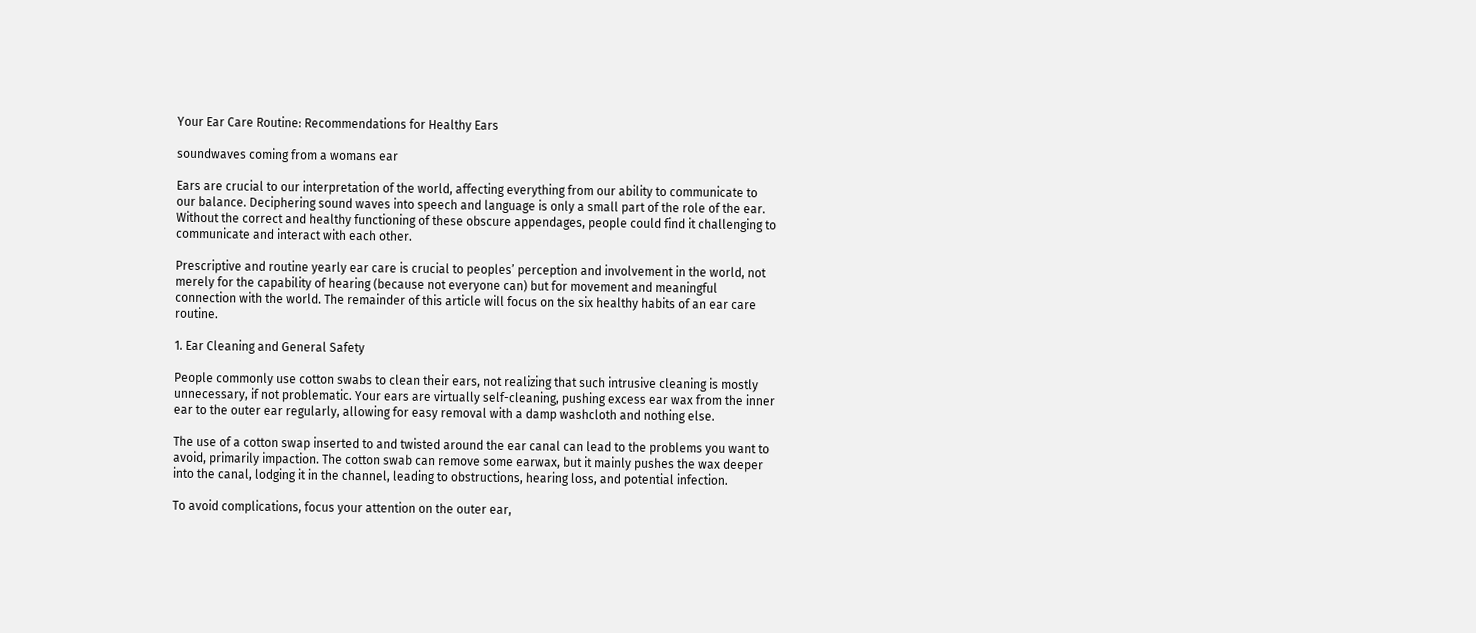Your Ear Care Routine: Recommendations for Healthy Ears

soundwaves coming from a womans ear

Ears are crucial to our interpretation of the world, affecting everything from our ability to communicate to our balance. Deciphering sound waves into speech and language is only a small part of the role of the ear. Without the correct and healthy functioning of these obscure appendages, people could find it challenging to communicate and interact with each other.

Prescriptive and routine yearly ear care is crucial to peoples’ perception and involvement in the world, not merely for the capability of hearing (because not everyone can) but for movement and meaningful connection with the world. The remainder of this article will focus on the six healthy habits of an ear care routine.

1. Ear Cleaning and General Safety

People commonly use cotton swabs to clean their ears, not realizing that such intrusive cleaning is mostly unnecessary, if not problematic. Your ears are virtually self-cleaning, pushing excess ear wax from the inner ear to the outer ear regularly, allowing for easy removal with a damp washcloth and nothing else.

The use of a cotton swap inserted to and twisted around the ear canal can lead to the problems you want to avoid, primarily impaction. The cotton swab can remove some earwax, but it mainly pushes the wax deeper into the canal, lodging it in the channel, leading to obstructions, hearing loss, and potential infection.

To avoid complications, focus your attention on the outer ear,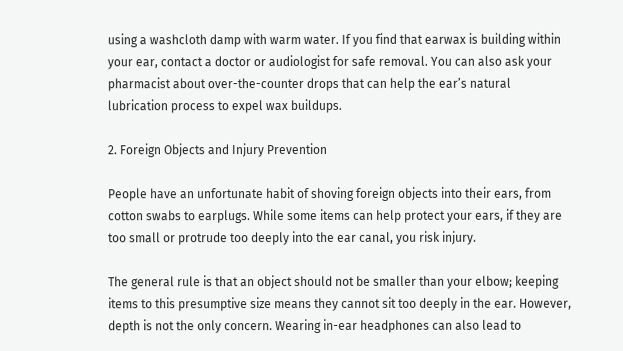using a washcloth damp with warm water. If you find that earwax is building within your ear, contact a doctor or audiologist for safe removal. You can also ask your pharmacist about over-the-counter drops that can help the ear’s natural lubrication process to expel wax buildups.

2. Foreign Objects and Injury Prevention

People have an unfortunate habit of shoving foreign objects into their ears, from cotton swabs to earplugs. While some items can help protect your ears, if they are too small or protrude too deeply into the ear canal, you risk injury.

The general rule is that an object should not be smaller than your elbow; keeping items to this presumptive size means they cannot sit too deeply in the ear. However, depth is not the only concern. Wearing in-ear headphones can also lead to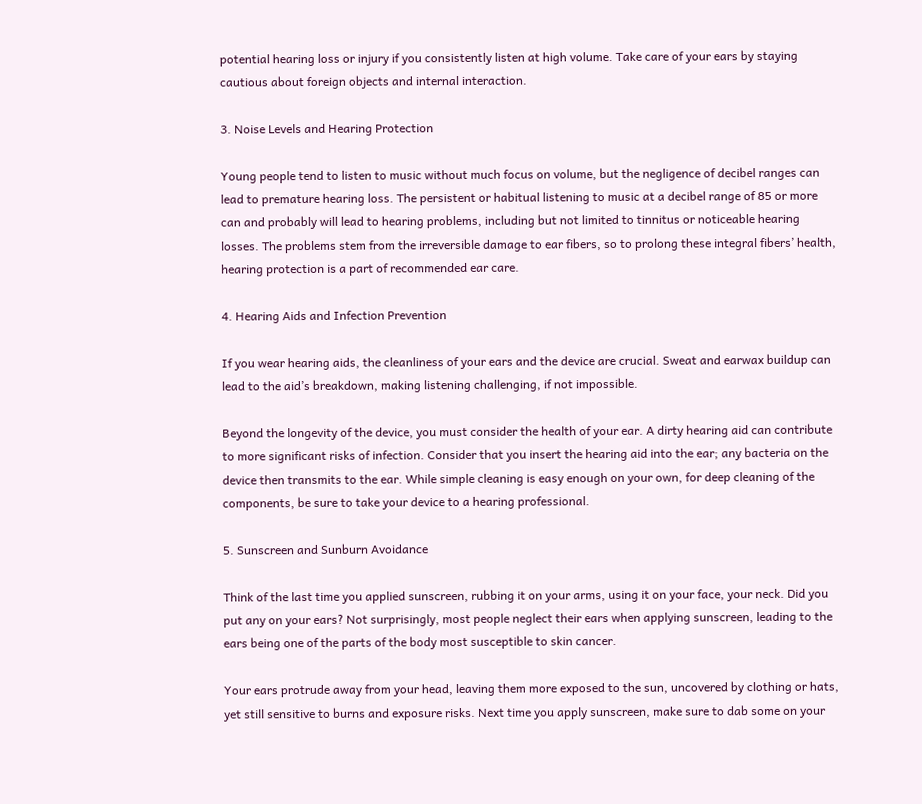potential hearing loss or injury if you consistently listen at high volume. Take care of your ears by staying cautious about foreign objects and internal interaction.

3. Noise Levels and Hearing Protection

Young people tend to listen to music without much focus on volume, but the negligence of decibel ranges can lead to premature hearing loss. The persistent or habitual listening to music at a decibel range of 85 or more can and probably will lead to hearing problems, including but not limited to tinnitus or noticeable hearing losses. The problems stem from the irreversible damage to ear fibers, so to prolong these integral fibers’ health, hearing protection is a part of recommended ear care.

4. Hearing Aids and Infection Prevention

If you wear hearing aids, the cleanliness of your ears and the device are crucial. Sweat and earwax buildup can lead to the aid’s breakdown, making listening challenging, if not impossible.

Beyond the longevity of the device, you must consider the health of your ear. A dirty hearing aid can contribute to more significant risks of infection. Consider that you insert the hearing aid into the ear; any bacteria on the device then transmits to the ear. While simple cleaning is easy enough on your own, for deep cleaning of the components, be sure to take your device to a hearing professional.

5. Sunscreen and Sunburn Avoidance

Think of the last time you applied sunscreen, rubbing it on your arms, using it on your face, your neck. Did you put any on your ears? Not surprisingly, most people neglect their ears when applying sunscreen, leading to the ears being one of the parts of the body most susceptible to skin cancer.

Your ears protrude away from your head, leaving them more exposed to the sun, uncovered by clothing or hats, yet still sensitive to burns and exposure risks. Next time you apply sunscreen, make sure to dab some on your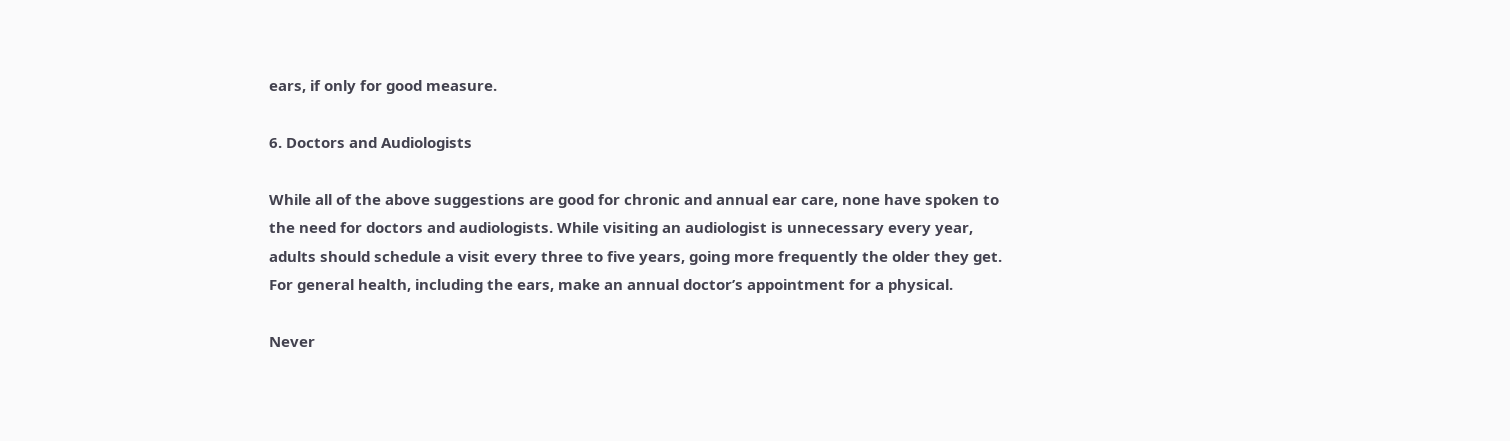ears, if only for good measure.

6. Doctors and Audiologists

While all of the above suggestions are good for chronic and annual ear care, none have spoken to the need for doctors and audiologists. While visiting an audiologist is unnecessary every year, adults should schedule a visit every three to five years, going more frequently the older they get. For general health, including the ears, make an annual doctor’s appointment for a physical.

Never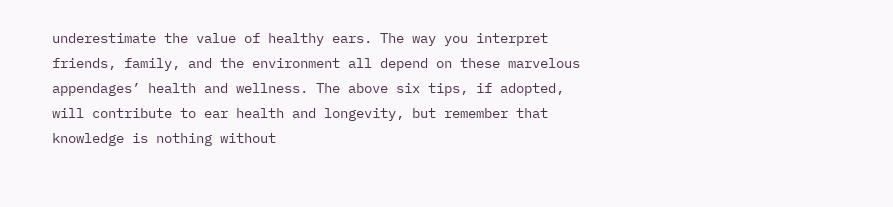underestimate the value of healthy ears. The way you interpret friends, family, and the environment all depend on these marvelous appendages’ health and wellness. The above six tips, if adopted, will contribute to ear health and longevity, but remember that knowledge is nothing without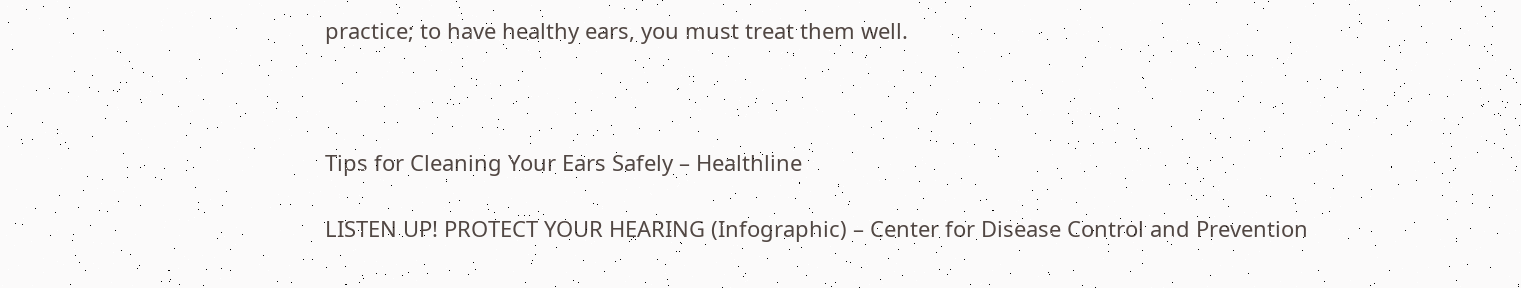practice; to have healthy ears, you must treat them well.



Tips for Cleaning Your Ears Safely – Healthline

LISTEN UP! PROTECT YOUR HEARING (Infographic) – Center for Disease Control and Prevention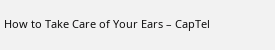How to Take Care of Your Ears – CapTel